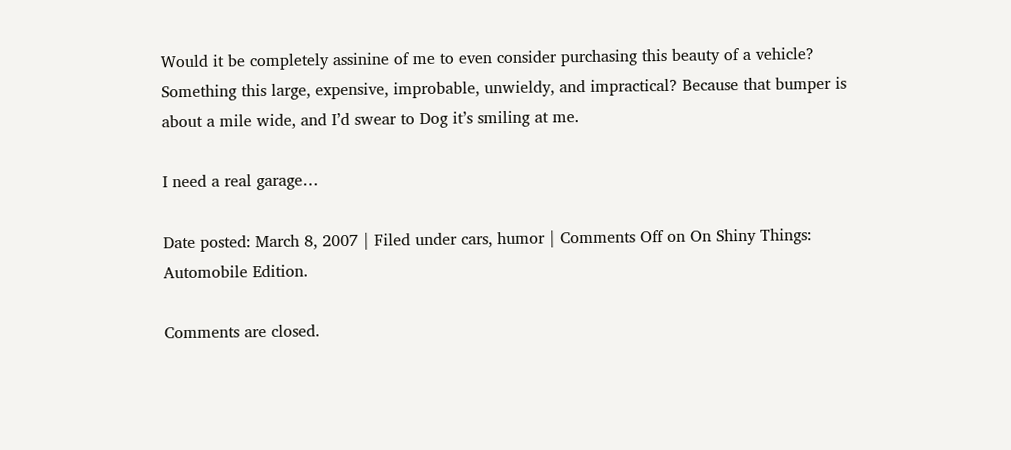Would it be completely assinine of me to even consider purchasing this beauty of a vehicle? Something this large, expensive, improbable, unwieldy, and impractical? Because that bumper is about a mile wide, and I’d swear to Dog it’s smiling at me.

I need a real garage…

Date posted: March 8, 2007 | Filed under cars, humor | Comments Off on On Shiny Things: Automobile Edition.

Comments are closed.